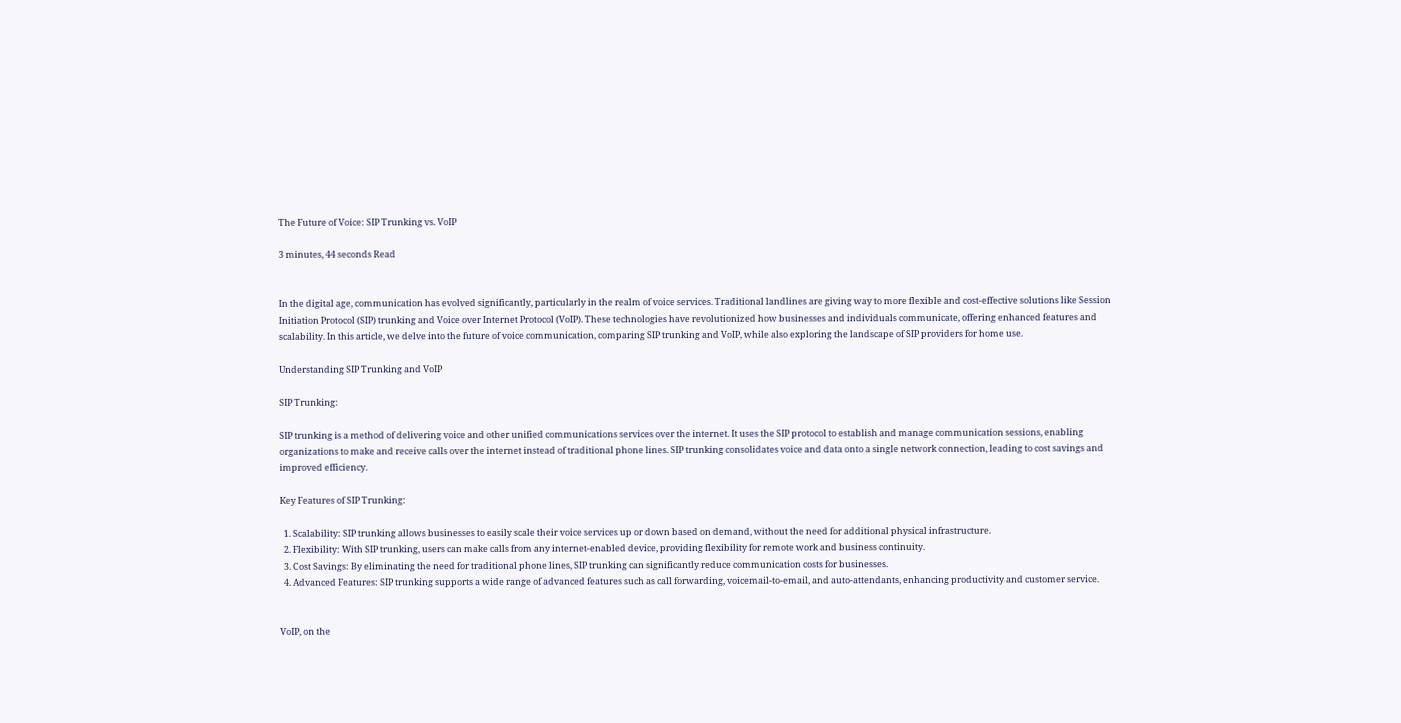The Future of Voice: SIP Trunking vs. VoIP

3 minutes, 44 seconds Read


In the digital age, communication has evolved significantly, particularly in the realm of voice services. Traditional landlines are giving way to more flexible and cost-effective solutions like Session Initiation Protocol (SIP) trunking and Voice over Internet Protocol (VoIP). These technologies have revolutionized how businesses and individuals communicate, offering enhanced features and scalability. In this article, we delve into the future of voice communication, comparing SIP trunking and VoIP, while also exploring the landscape of SIP providers for home use.

Understanding SIP Trunking and VoIP

SIP Trunking:

SIP trunking is a method of delivering voice and other unified communications services over the internet. It uses the SIP protocol to establish and manage communication sessions, enabling organizations to make and receive calls over the internet instead of traditional phone lines. SIP trunking consolidates voice and data onto a single network connection, leading to cost savings and improved efficiency.

Key Features of SIP Trunking:

  1. Scalability: SIP trunking allows businesses to easily scale their voice services up or down based on demand, without the need for additional physical infrastructure.
  2. Flexibility: With SIP trunking, users can make calls from any internet-enabled device, providing flexibility for remote work and business continuity.
  3. Cost Savings: By eliminating the need for traditional phone lines, SIP trunking can significantly reduce communication costs for businesses.
  4. Advanced Features: SIP trunking supports a wide range of advanced features such as call forwarding, voicemail-to-email, and auto-attendants, enhancing productivity and customer service.


VoIP, on the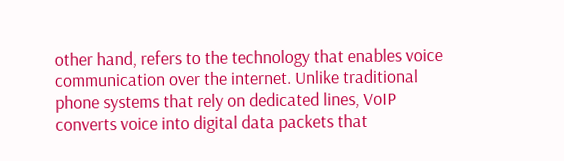other hand, refers to the technology that enables voice communication over the internet. Unlike traditional phone systems that rely on dedicated lines, VoIP converts voice into digital data packets that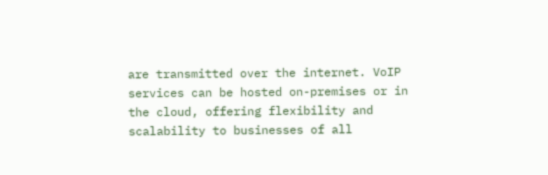are transmitted over the internet. VoIP services can be hosted on-premises or in the cloud, offering flexibility and scalability to businesses of all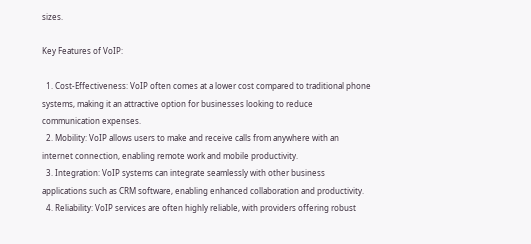sizes.

Key Features of VoIP:

  1. Cost-Effectiveness: VoIP often comes at a lower cost compared to traditional phone systems, making it an attractive option for businesses looking to reduce communication expenses.
  2. Mobility: VoIP allows users to make and receive calls from anywhere with an internet connection, enabling remote work and mobile productivity.
  3. Integration: VoIP systems can integrate seamlessly with other business applications such as CRM software, enabling enhanced collaboration and productivity.
  4. Reliability: VoIP services are often highly reliable, with providers offering robust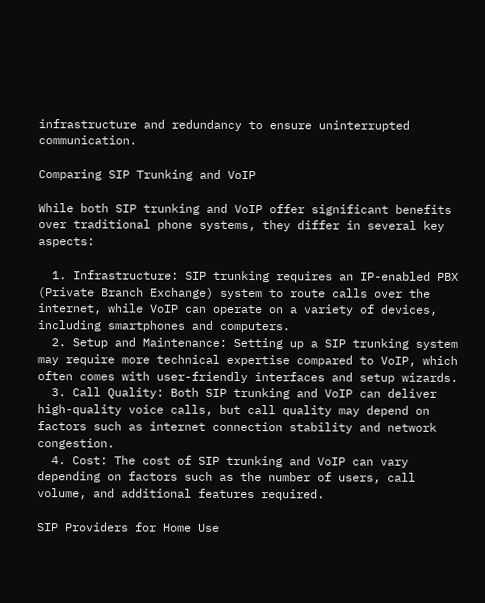infrastructure and redundancy to ensure uninterrupted communication.

Comparing SIP Trunking and VoIP

While both SIP trunking and VoIP offer significant benefits over traditional phone systems, they differ in several key aspects:

  1. Infrastructure: SIP trunking requires an IP-enabled PBX (Private Branch Exchange) system to route calls over the internet, while VoIP can operate on a variety of devices, including smartphones and computers.
  2. Setup and Maintenance: Setting up a SIP trunking system may require more technical expertise compared to VoIP, which often comes with user-friendly interfaces and setup wizards.
  3. Call Quality: Both SIP trunking and VoIP can deliver high-quality voice calls, but call quality may depend on factors such as internet connection stability and network congestion.
  4. Cost: The cost of SIP trunking and VoIP can vary depending on factors such as the number of users, call volume, and additional features required.

SIP Providers for Home Use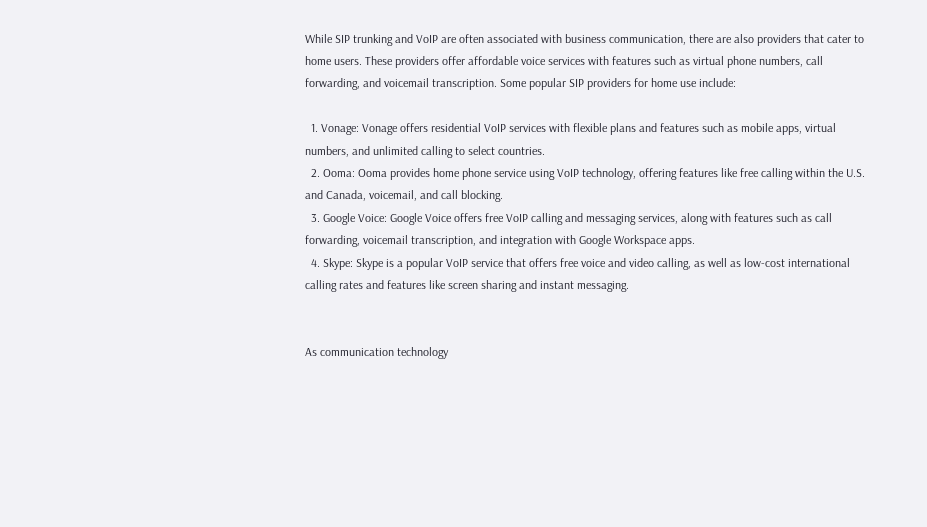While SIP trunking and VoIP are often associated with business communication, there are also providers that cater to home users. These providers offer affordable voice services with features such as virtual phone numbers, call forwarding, and voicemail transcription. Some popular SIP providers for home use include:

  1. Vonage: Vonage offers residential VoIP services with flexible plans and features such as mobile apps, virtual numbers, and unlimited calling to select countries.
  2. Ooma: Ooma provides home phone service using VoIP technology, offering features like free calling within the U.S. and Canada, voicemail, and call blocking.
  3. Google Voice: Google Voice offers free VoIP calling and messaging services, along with features such as call forwarding, voicemail transcription, and integration with Google Workspace apps.
  4. Skype: Skype is a popular VoIP service that offers free voice and video calling, as well as low-cost international calling rates and features like screen sharing and instant messaging.


As communication technology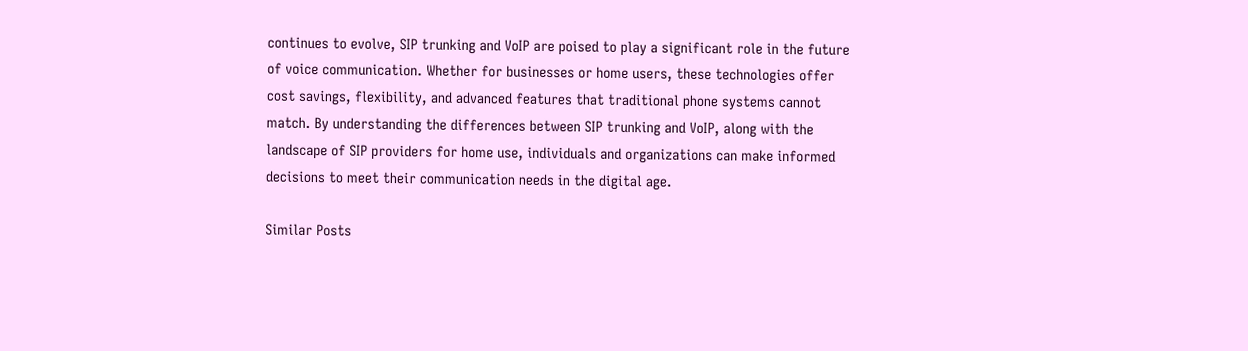continues to evolve, SIP trunking and VoIP are poised to play a significant role in the future of voice communication. Whether for businesses or home users, these technologies offer cost savings, flexibility, and advanced features that traditional phone systems cannot match. By understanding the differences between SIP trunking and VoIP, along with the landscape of SIP providers for home use, individuals and organizations can make informed decisions to meet their communication needs in the digital age.

Similar Posts